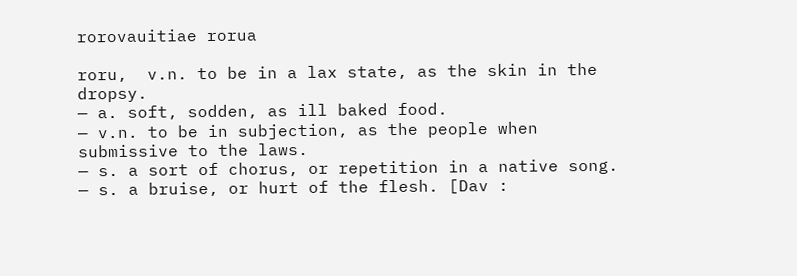rorovauitiae rorua

roru,  v.n. to be in a lax state, as the skin in the dropsy.
— a. soft, sodden, as ill baked food.
— v.n. to be in subjection, as the people when submissive to the laws.
— s. a sort of chorus, or repetition in a native song.
— s. a bruise, or hurt of the flesh. [Dav :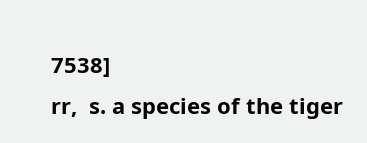7538]
rr,  s. a species of the tiger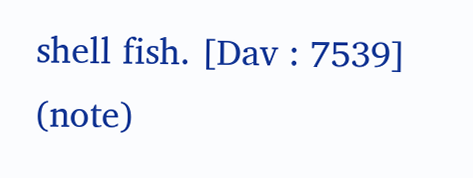shell fish. [Dav : 7539] (note)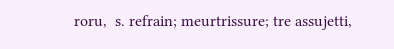roru,  s. refrain; meurtrissure; tre assujetti,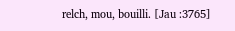relch, mou, bouilli. [Jau :3765]